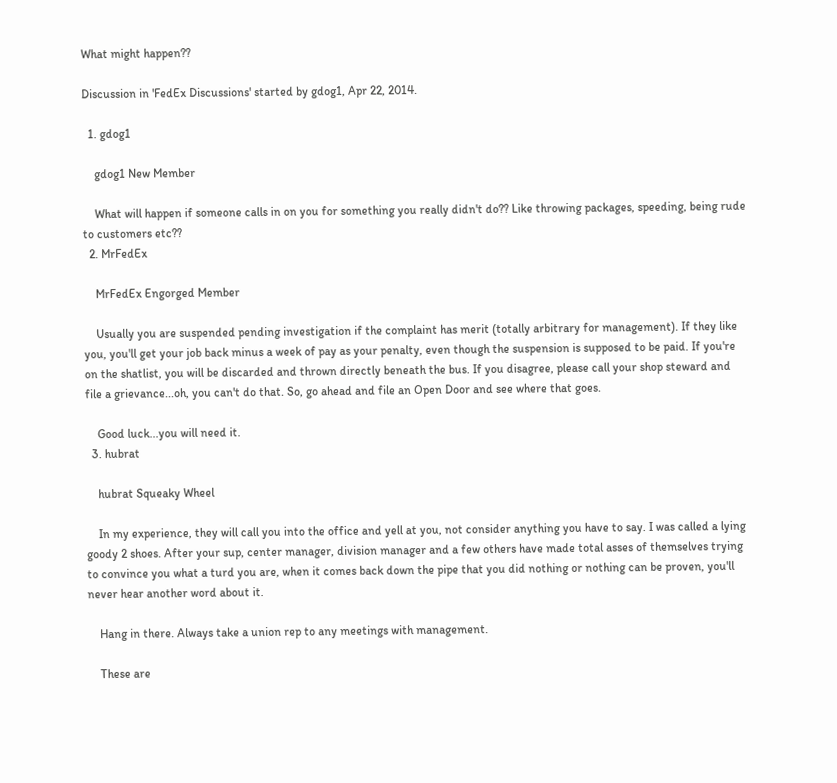What might happen??

Discussion in 'FedEx Discussions' started by gdog1, Apr 22, 2014.

  1. gdog1

    gdog1 New Member

    What will happen if someone calls in on you for something you really didn't do?? Like throwing packages, speeding, being rude to customers etc??
  2. MrFedEx

    MrFedEx Engorged Member

    Usually you are suspended pending investigation if the complaint has merit (totally arbitrary for management). If they like you, you'll get your job back minus a week of pay as your penalty, even though the suspension is supposed to be paid. If you're on the shatlist, you will be discarded and thrown directly beneath the bus. If you disagree, please call your shop steward and file a grievance...oh, you can't do that. So, go ahead and file an Open Door and see where that goes.

    Good luck...you will need it.
  3. hubrat

    hubrat Squeaky Wheel

    In my experience, they will call you into the office and yell at you, not consider anything you have to say. I was called a lying goody 2 shoes. After your sup, center manager, division manager and a few others have made total asses of themselves trying to convince you what a turd you are, when it comes back down the pipe that you did nothing or nothing can be proven, you'll never hear another word about it.

    Hang in there. Always take a union rep to any meetings with management.

    These are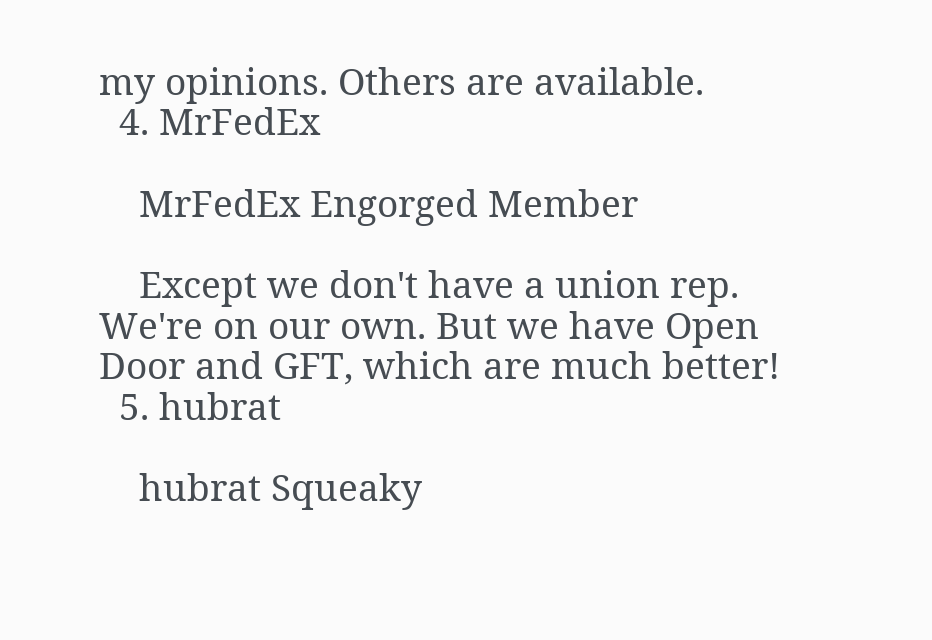my opinions. Others are available.
  4. MrFedEx

    MrFedEx Engorged Member

    Except we don't have a union rep. We're on our own. But we have Open Door and GFT, which are much better!
  5. hubrat

    hubrat Squeaky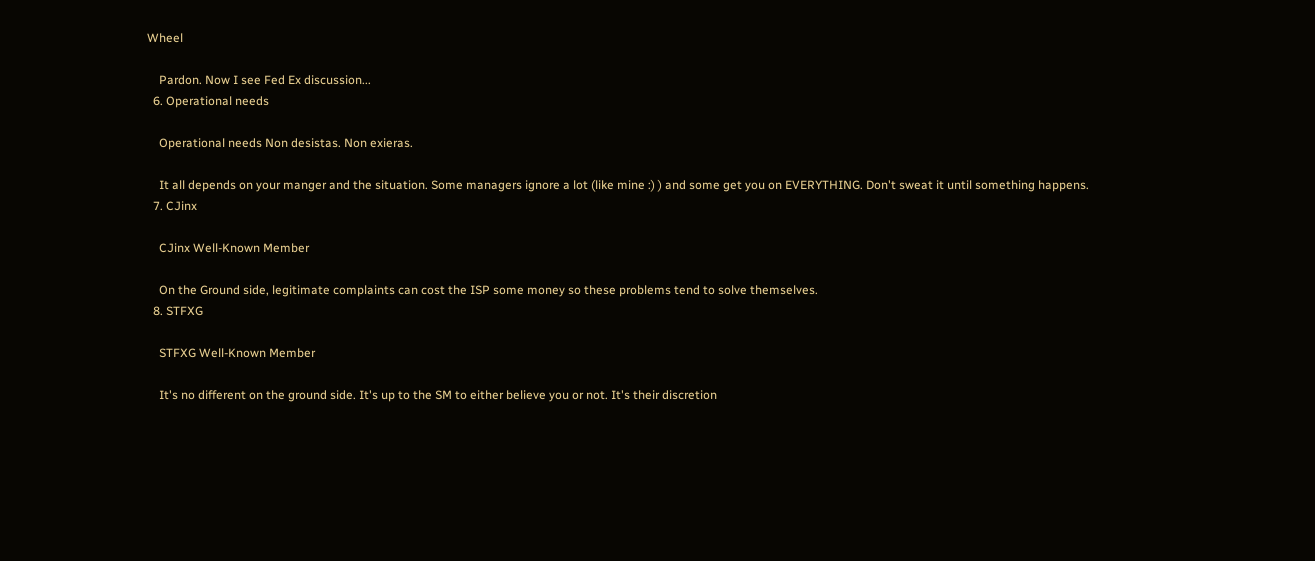Wheel

    Pardon. Now I see Fed Ex discussion...
  6. Operational needs

    Operational needs Non desistas. Non exieras.

    It all depends on your manger and the situation. Some managers ignore a lot (like mine :) ) and some get you on EVERYTHING. Don't sweat it until something happens.
  7. CJinx

    CJinx Well-Known Member

    On the Ground side, legitimate complaints can cost the ISP some money so these problems tend to solve themselves.
  8. STFXG

    STFXG Well-Known Member

    It's no different on the ground side. It's up to the SM to either believe you or not. It's their discretion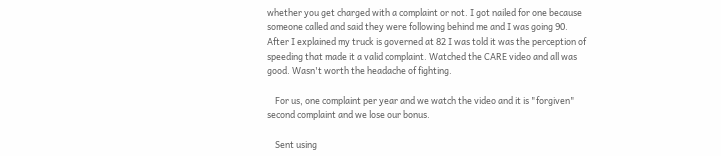whether you get charged with a complaint or not. I got nailed for one because someone called and said they were following behind me and I was going 90. After I explained my truck is governed at 82 I was told it was the perception of speeding that made it a valid complaint. Watched the CARE video and all was good. Wasn't worth the headache of fighting.

    For us, one complaint per year and we watch the video and it is "forgiven" second complaint and we lose our bonus.

    Sent using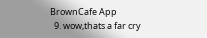BrownCafe App
  9. wow,thats a far cry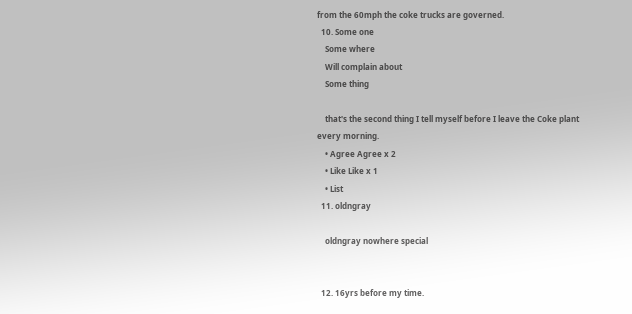from the 60mph the coke trucks are governed.
  10. Some one
    Some where
    Will complain about
    Some thing

    that's the second thing I tell myself before I leave the Coke plant every morning.
    • Agree Agree x 2
    • Like Like x 1
    • List
  11. oldngray

    oldngray nowhere special


  12. 16yrs before my time.